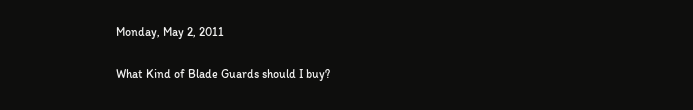Monday, May 2, 2011

What Kind of Blade Guards should I buy?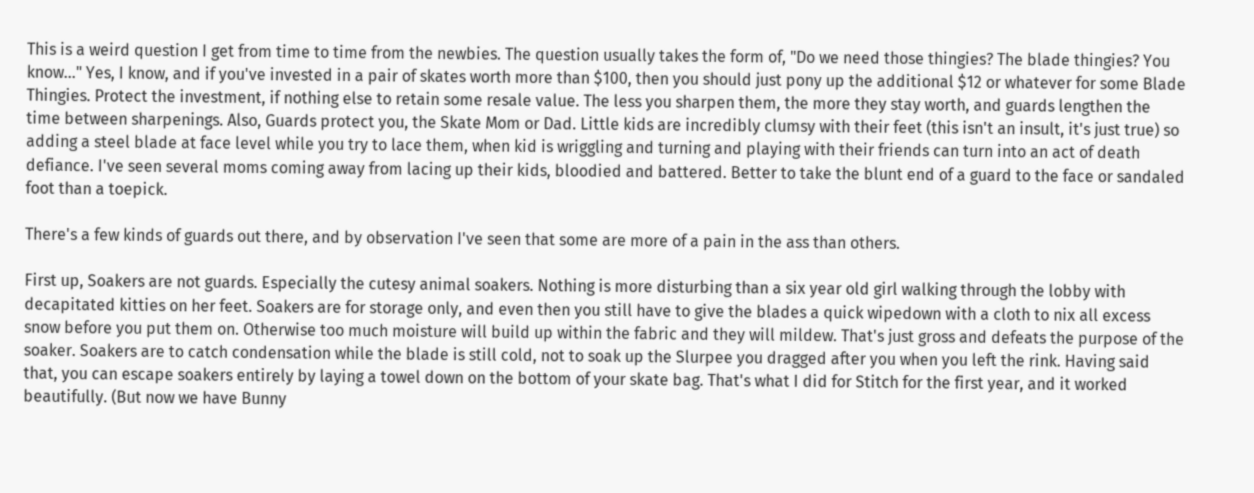This is a weird question I get from time to time from the newbies. The question usually takes the form of, "Do we need those thingies? The blade thingies? You know..." Yes, I know, and if you've invested in a pair of skates worth more than $100, then you should just pony up the additional $12 or whatever for some Blade Thingies. Protect the investment, if nothing else to retain some resale value. The less you sharpen them, the more they stay worth, and guards lengthen the time between sharpenings. Also, Guards protect you, the Skate Mom or Dad. Little kids are incredibly clumsy with their feet (this isn't an insult, it's just true) so adding a steel blade at face level while you try to lace them, when kid is wriggling and turning and playing with their friends can turn into an act of death defiance. I've seen several moms coming away from lacing up their kids, bloodied and battered. Better to take the blunt end of a guard to the face or sandaled foot than a toepick.

There's a few kinds of guards out there, and by observation I've seen that some are more of a pain in the ass than others.

First up, Soakers are not guards. Especially the cutesy animal soakers. Nothing is more disturbing than a six year old girl walking through the lobby with decapitated kitties on her feet. Soakers are for storage only, and even then you still have to give the blades a quick wipedown with a cloth to nix all excess snow before you put them on. Otherwise too much moisture will build up within the fabric and they will mildew. That's just gross and defeats the purpose of the soaker. Soakers are to catch condensation while the blade is still cold, not to soak up the Slurpee you dragged after you when you left the rink. Having said that, you can escape soakers entirely by laying a towel down on the bottom of your skate bag. That's what I did for Stitch for the first year, and it worked beautifully. (But now we have Bunny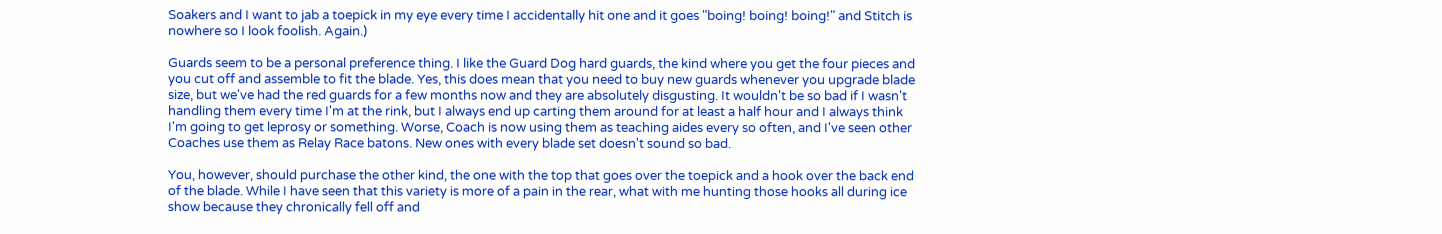Soakers and I want to jab a toepick in my eye every time I accidentally hit one and it goes "boing! boing! boing!" and Stitch is nowhere so I look foolish. Again.)

Guards seem to be a personal preference thing. I like the Guard Dog hard guards, the kind where you get the four pieces and you cut off and assemble to fit the blade. Yes, this does mean that you need to buy new guards whenever you upgrade blade size, but we've had the red guards for a few months now and they are absolutely disgusting. It wouldn't be so bad if I wasn't handling them every time I'm at the rink, but I always end up carting them around for at least a half hour and I always think I'm going to get leprosy or something. Worse, Coach is now using them as teaching aides every so often, and I've seen other Coaches use them as Relay Race batons. New ones with every blade set doesn't sound so bad.

You, however, should purchase the other kind, the one with the top that goes over the toepick and a hook over the back end of the blade. While I have seen that this variety is more of a pain in the rear, what with me hunting those hooks all during ice show because they chronically fell off and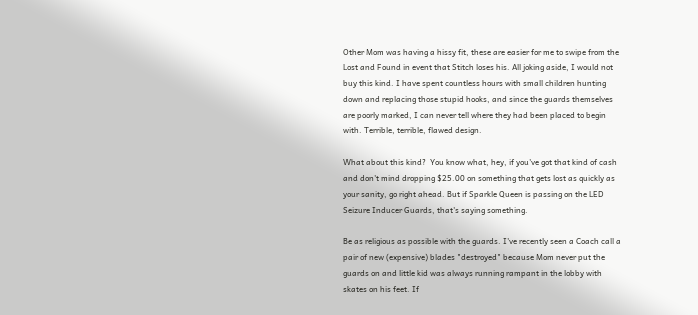Other Mom was having a hissy fit, these are easier for me to swipe from the Lost and Found in event that Stitch loses his. All joking aside, I would not buy this kind. I have spent countless hours with small children hunting down and replacing those stupid hooks, and since the guards themselves are poorly marked, I can never tell where they had been placed to begin with. Terrible, terrible, flawed design.

What about this kind?  You know what, hey, if you've got that kind of cash and don't mind dropping $25.00 on something that gets lost as quickly as your sanity, go right ahead. But if Sparkle Queen is passing on the LED Seizure Inducer Guards, that's saying something.

Be as religious as possible with the guards. I've recently seen a Coach call a pair of new (expensive) blades "destroyed" because Mom never put the guards on and little kid was always running rampant in the lobby with skates on his feet. If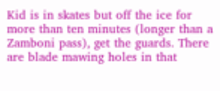Kid is in skates but off the ice for more than ten minutes (longer than a Zamboni pass), get the guards. There are blade mawing holes in that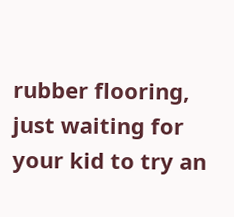rubber flooring, just waiting for your kid to try an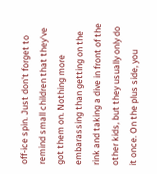off-ice spin. Just don't forget to remind small children that they've got them on. Nothing more embarassing than getting on the rink and taking a dive in front of the other kids, but they usually only do it once. On the plus side, you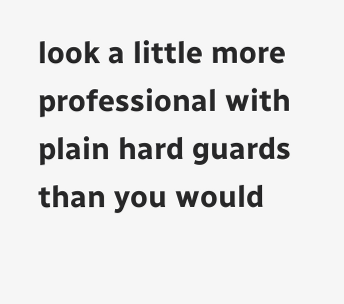look a little more professional with plain hard guards than you would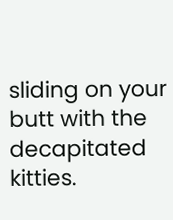sliding on your butt with the decapitated kitties.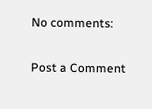No comments:

Post a Comment